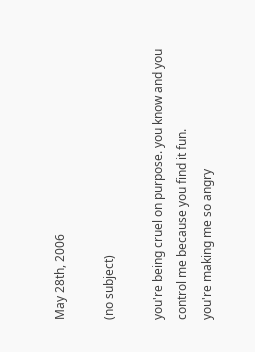May 28th, 2006

(no subject)

you're being cruel on purpose. you know and you control me because you find it fun.
you're making me so angry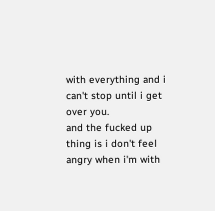with everything and i can't stop until i get over you.
and the fucked up thing is i don't feel angry when i'm with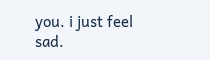you. i just feel sad.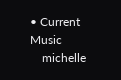• Current Music
    michelle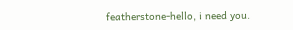featherstone-hello, i need you.